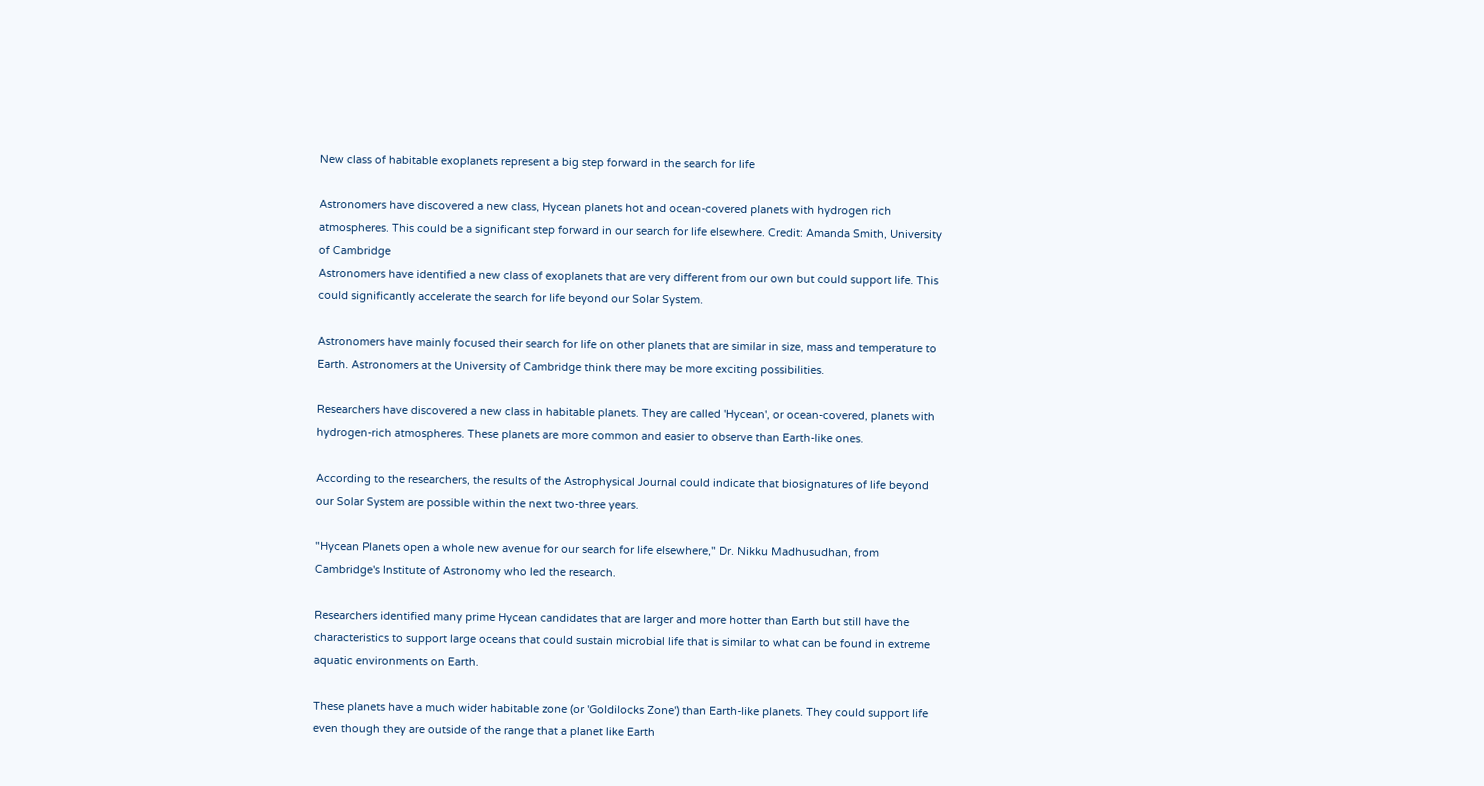New class of habitable exoplanets represent a big step forward in the search for life

Astronomers have discovered a new class, Hycean planets hot and ocean-covered planets with hydrogen rich atmospheres. This could be a significant step forward in our search for life elsewhere. Credit: Amanda Smith, University of Cambridge
Astronomers have identified a new class of exoplanets that are very different from our own but could support life. This could significantly accelerate the search for life beyond our Solar System.

Astronomers have mainly focused their search for life on other planets that are similar in size, mass and temperature to Earth. Astronomers at the University of Cambridge think there may be more exciting possibilities.

Researchers have discovered a new class in habitable planets. They are called 'Hycean', or ocean-covered, planets with hydrogen-rich atmospheres. These planets are more common and easier to observe than Earth-like ones.

According to the researchers, the results of the Astrophysical Journal could indicate that biosignatures of life beyond our Solar System are possible within the next two-three years.

"Hycean Planets open a whole new avenue for our search for life elsewhere," Dr. Nikku Madhusudhan, from Cambridge's Institute of Astronomy who led the research.

Researchers identified many prime Hycean candidates that are larger and more hotter than Earth but still have the characteristics to support large oceans that could sustain microbial life that is similar to what can be found in extreme aquatic environments on Earth.

These planets have a much wider habitable zone (or 'Goldilocks Zone') than Earth-like planets. They could support life even though they are outside of the range that a planet like Earth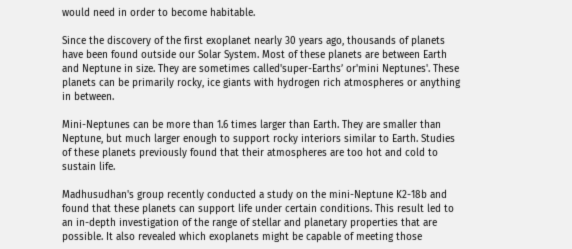would need in order to become habitable.

Since the discovery of the first exoplanet nearly 30 years ago, thousands of planets have been found outside our Solar System. Most of these planets are between Earth and Neptune in size. They are sometimes called'super-Earths’ or'mini Neptunes'. These planets can be primarily rocky, ice giants with hydrogen rich atmospheres or anything in between.

Mini-Neptunes can be more than 1.6 times larger than Earth. They are smaller than Neptune, but much larger enough to support rocky interiors similar to Earth. Studies of these planets previously found that their atmospheres are too hot and cold to sustain life.

Madhusudhan's group recently conducted a study on the mini-Neptune K2-18b and found that these planets can support life under certain conditions. This result led to an in-depth investigation of the range of stellar and planetary properties that are possible. It also revealed which exoplanets might be capable of meeting those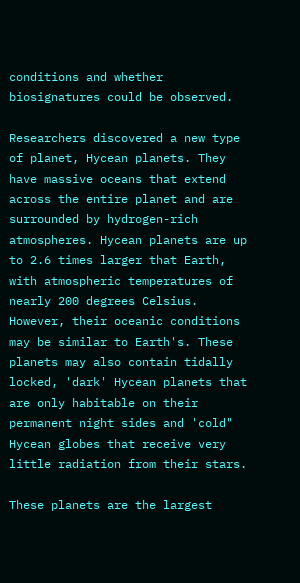conditions and whether biosignatures could be observed.

Researchers discovered a new type of planet, Hycean planets. They have massive oceans that extend across the entire planet and are surrounded by hydrogen-rich atmospheres. Hycean planets are up to 2.6 times larger that Earth, with atmospheric temperatures of nearly 200 degrees Celsius. However, their oceanic conditions may be similar to Earth's. These planets may also contain tidally locked, 'dark' Hycean planets that are only habitable on their permanent night sides and 'cold" Hycean globes that receive very little radiation from their stars.

These planets are the largest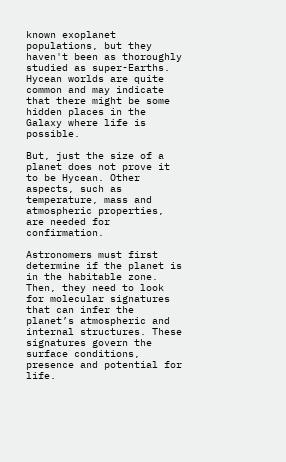known exoplanet populations, but they haven't been as thoroughly studied as super-Earths. Hycean worlds are quite common and may indicate that there might be some hidden places in the Galaxy where life is possible.

But, just the size of a planet does not prove it to be Hycean. Other aspects, such as temperature, mass and atmospheric properties, are needed for confirmation.

Astronomers must first determine if the planet is in the habitable zone. Then, they need to look for molecular signatures that can infer the planet’s atmospheric and internal structures. These signatures govern the surface conditions, presence and potential for life.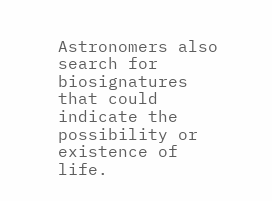Astronomers also search for biosignatures that could indicate the possibility or existence of life.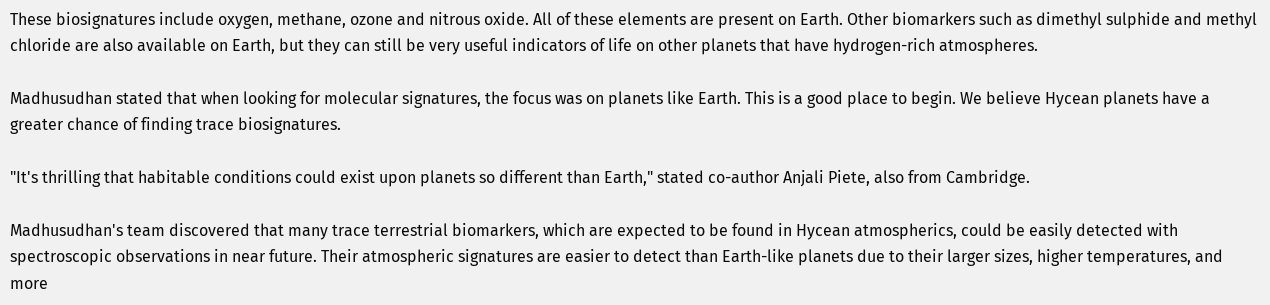These biosignatures include oxygen, methane, ozone and nitrous oxide. All of these elements are present on Earth. Other biomarkers such as dimethyl sulphide and methyl chloride are also available on Earth, but they can still be very useful indicators of life on other planets that have hydrogen-rich atmospheres.

Madhusudhan stated that when looking for molecular signatures, the focus was on planets like Earth. This is a good place to begin. We believe Hycean planets have a greater chance of finding trace biosignatures.

"It's thrilling that habitable conditions could exist upon planets so different than Earth," stated co-author Anjali Piete, also from Cambridge.

Madhusudhan's team discovered that many trace terrestrial biomarkers, which are expected to be found in Hycean atmospherics, could be easily detected with spectroscopic observations in near future. Their atmospheric signatures are easier to detect than Earth-like planets due to their larger sizes, higher temperatures, and more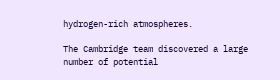hydrogen-rich atmospheres.

The Cambridge team discovered a large number of potential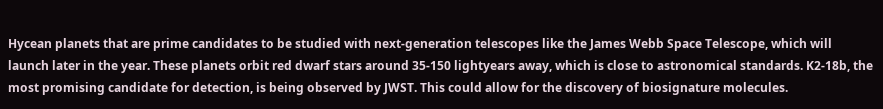Hycean planets that are prime candidates to be studied with next-generation telescopes like the James Webb Space Telescope, which will launch later in the year. These planets orbit red dwarf stars around 35-150 lightyears away, which is close to astronomical standards. K2-18b, the most promising candidate for detection, is being observed by JWST. This could allow for the discovery of biosignature molecules.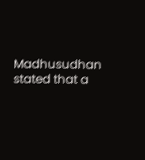Madhusudhan stated that a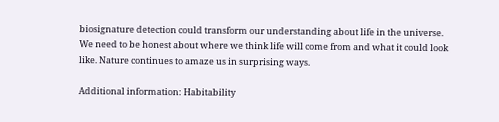biosignature detection could transform our understanding about life in the universe. We need to be honest about where we think life will come from and what it could look like. Nature continues to amaze us in surprising ways.

Additional information: Habitability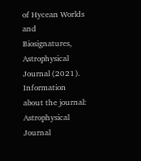of Hycean Worlds and Biosignatures, Astrophysical Journal (2021). Information about the journal: Astrophysical Journal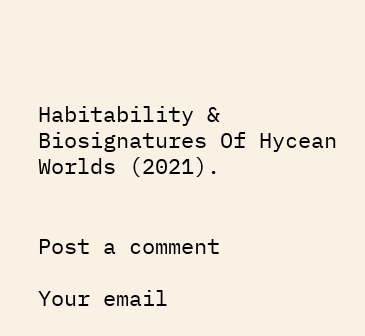Habitability & Biosignatures Of Hycean Worlds (2021).


Post a comment

Your email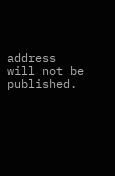address will not be published.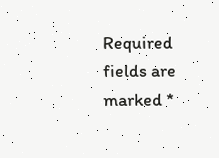Required fields are marked *